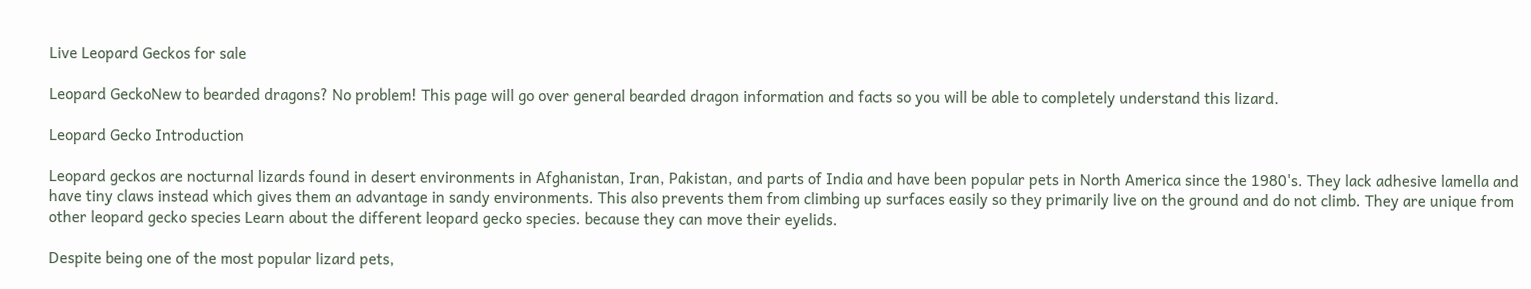Live Leopard Geckos for sale

Leopard GeckoNew to bearded dragons? No problem! This page will go over general bearded dragon information and facts so you will be able to completely understand this lizard.

Leopard Gecko Introduction

Leopard geckos are nocturnal lizards found in desert environments in Afghanistan, Iran, Pakistan, and parts of India and have been popular pets in North America since the 1980's. They lack adhesive lamella and have tiny claws instead which gives them an advantage in sandy environments. This also prevents them from climbing up surfaces easily so they primarily live on the ground and do not climb. They are unique from other leopard gecko species Learn about the different leopard gecko species. because they can move their eyelids.

Despite being one of the most popular lizard pets,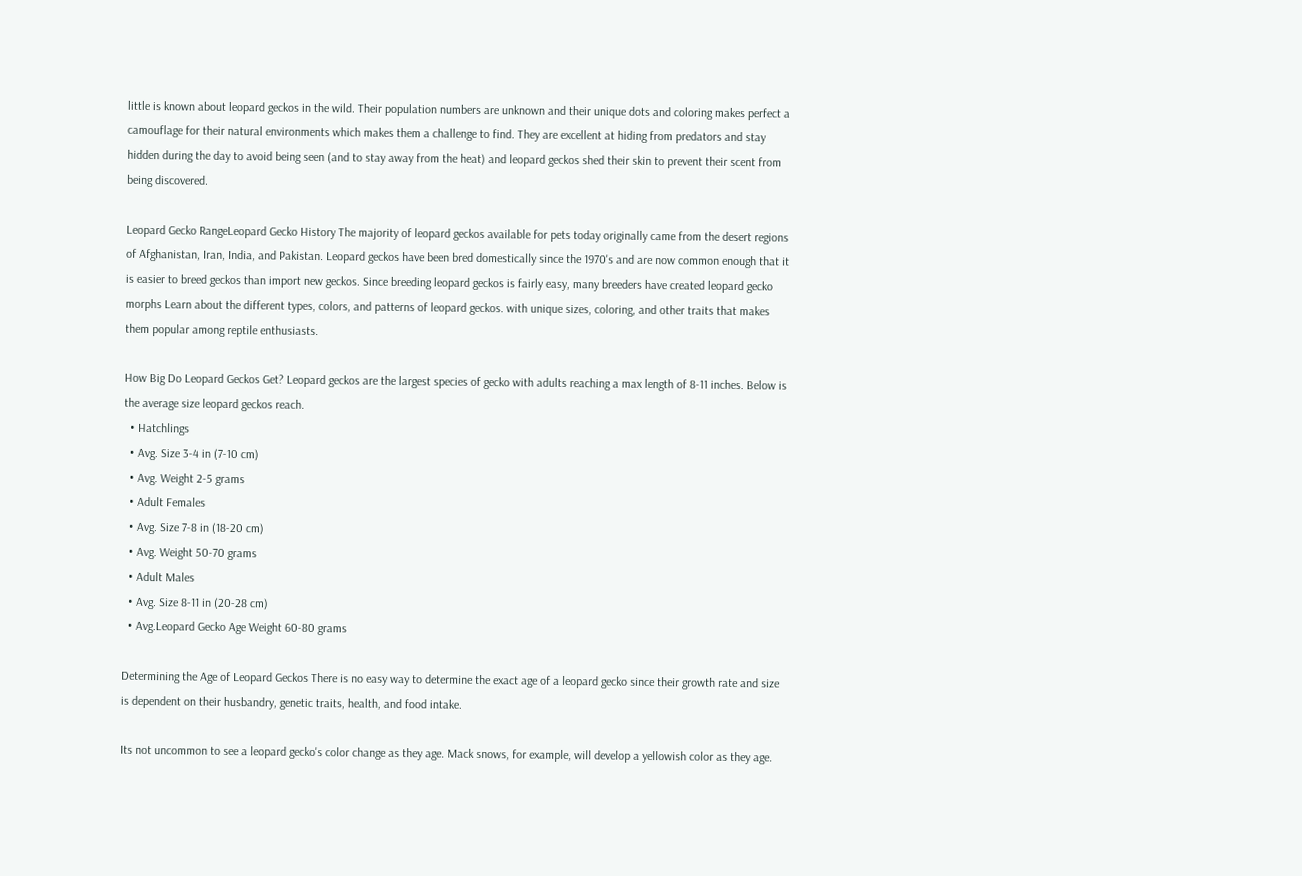little is known about leopard geckos in the wild. Their population numbers are unknown and their unique dots and coloring makes perfect a camouflage for their natural environments which makes them a challenge to find. They are excellent at hiding from predators and stay hidden during the day to avoid being seen (and to stay away from the heat) and leopard geckos shed their skin to prevent their scent from being discovered.

Leopard Gecko RangeLeopard Gecko History The majority of leopard geckos available for pets today originally came from the desert regions of Afghanistan, Iran, India, and Pakistan. Leopard geckos have been bred domestically since the 1970's and are now common enough that it is easier to breed geckos than import new geckos. Since breeding leopard geckos is fairly easy, many breeders have created leopard gecko morphs Learn about the different types, colors, and patterns of leopard geckos. with unique sizes, coloring, and other traits that makes them popular among reptile enthusiasts.

How Big Do Leopard Geckos Get? Leopard geckos are the largest species of gecko with adults reaching a max length of 8-11 inches. Below is the average size leopard geckos reach.
  • Hatchlings
  • Avg. Size 3-4 in (7-10 cm)
  • Avg. Weight 2-5 grams
  • Adult Females
  • Avg. Size 7-8 in (18-20 cm)
  • Avg. Weight 50-70 grams
  • Adult Males
  • Avg. Size 8-11 in (20-28 cm)
  • Avg.Leopard Gecko Age Weight 60-80 grams

Determining the Age of Leopard Geckos There is no easy way to determine the exact age of a leopard gecko since their growth rate and size is dependent on their husbandry, genetic traits, health, and food intake.

Its not uncommon to see a leopard gecko's color change as they age. Mack snows, for example, will develop a yellowish color as they age.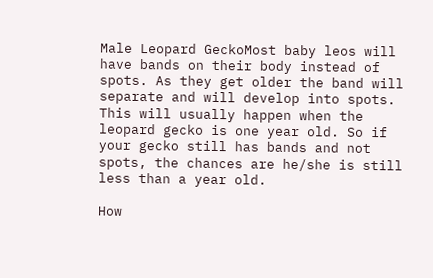Male Leopard GeckoMost baby leos will have bands on their body instead of spots. As they get older the band will separate and will develop into spots. This will usually happen when the leopard gecko is one year old. So if your gecko still has bands and not spots, the chances are he/she is still less than a year old.

How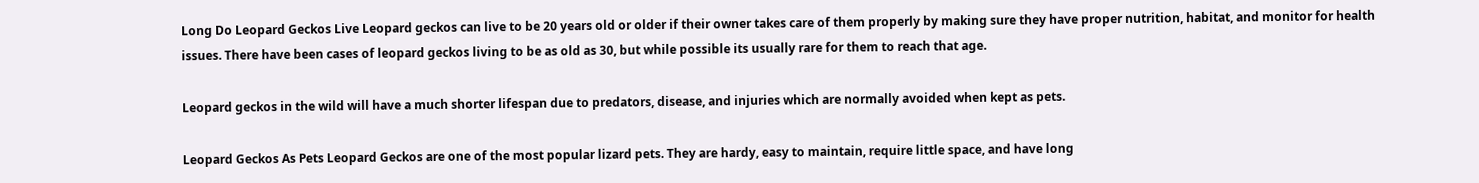Long Do Leopard Geckos Live Leopard geckos can live to be 20 years old or older if their owner takes care of them properly by making sure they have proper nutrition, habitat, and monitor for health issues. There have been cases of leopard geckos living to be as old as 30, but while possible its usually rare for them to reach that age.

Leopard geckos in the wild will have a much shorter lifespan due to predators, disease, and injuries which are normally avoided when kept as pets.

Leopard Geckos As Pets Leopard Geckos are one of the most popular lizard pets. They are hardy, easy to maintain, require little space, and have long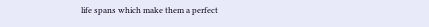life spans which make them a perfect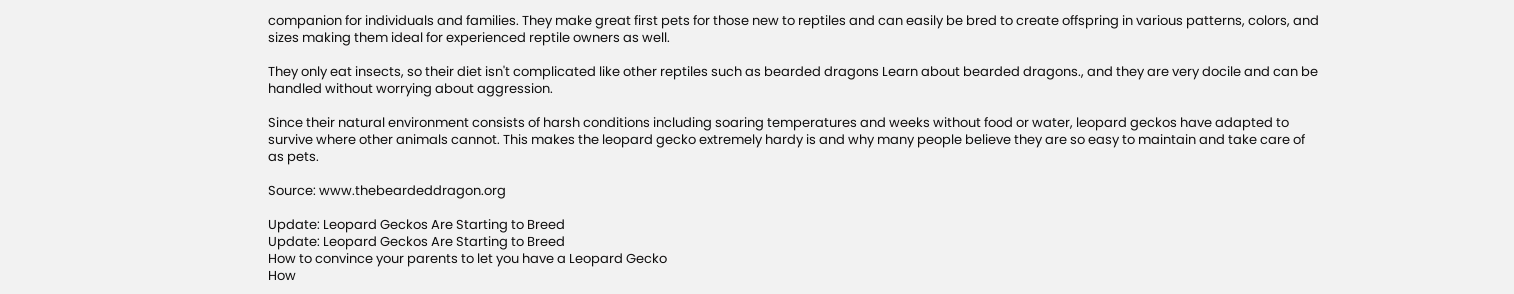companion for individuals and families. They make great first pets for those new to reptiles and can easily be bred to create offspring in various patterns, colors, and sizes making them ideal for experienced reptile owners as well.

They only eat insects, so their diet isn't complicated like other reptiles such as bearded dragons Learn about bearded dragons., and they are very docile and can be handled without worrying about aggression.

Since their natural environment consists of harsh conditions including soaring temperatures and weeks without food or water, leopard geckos have adapted to survive where other animals cannot. This makes the leopard gecko extremely hardy is and why many people believe they are so easy to maintain and take care of as pets.

Source: www.thebeardeddragon.org

Update: Leopard Geckos Are Starting to Breed
Update: Leopard Geckos Are Starting to Breed
How to convince your parents to let you have a Leopard Gecko
How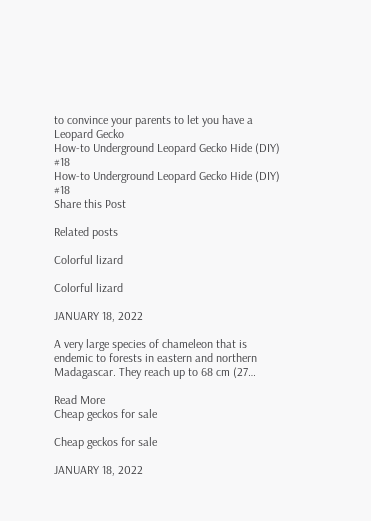to convince your parents to let you have a Leopard Gecko
How-to Underground Leopard Gecko Hide (DIY) #18
How-to Underground Leopard Gecko Hide (DIY) #18
Share this Post

Related posts

Colorful lizard

Colorful lizard

JANUARY 18, 2022

A very large species of chameleon that is endemic to forests in eastern and northern Madagascar. They reach up to 68 cm (27…

Read More
Cheap geckos for sale

Cheap geckos for sale

JANUARY 18, 2022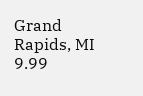Grand Rapids, MI 9.99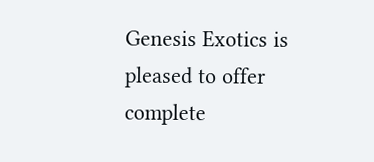Genesis Exotics is pleased to offer complete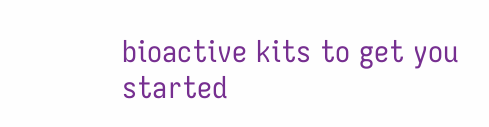bioactive kits to get you started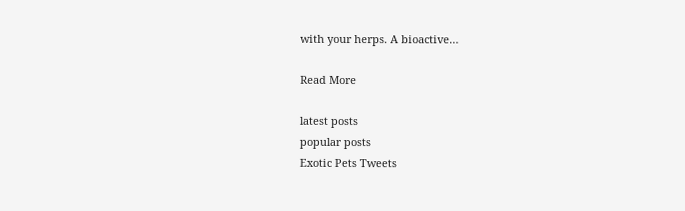with your herps. A bioactive…

Read More

latest posts
popular posts
Exotic Pets Tweets